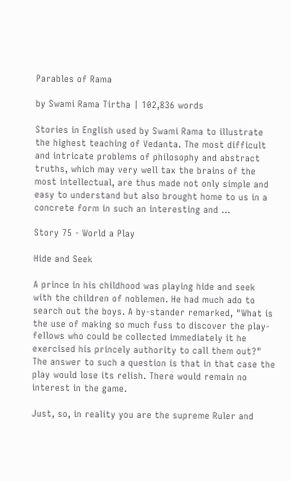Parables of Rama

by Swami Rama Tirtha | 102,836 words

Stories in English used by Swami Rama to illustrate the highest teaching of Vedanta. The most difficult and intricate problems of philosophy and abstract truths, which may very well tax the brains of the most intellectual, are thus made not only simple and easy to understand but also brought home to us in a concrete form in such an interesting and ...

Story 75 - World a Play

Hide and Seek

A prince in his childhood was playing hide and seek with the children of noblemen. He had much ado to search out the boys. A by-stander remarked, "What is the use of making so much fuss to discover the play-fellows who could be collected immediately it he exercised his princely authority to call them out?" The answer to such a question is that in that case the play would lose its relish. There would remain no interest in the game.

Just, so, in reality you are the supreme Ruler and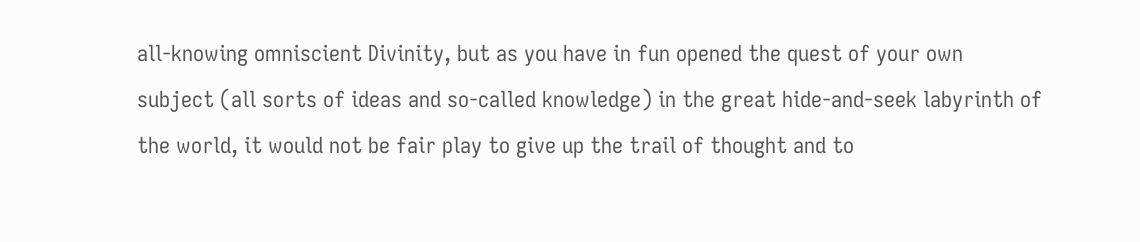all-knowing omniscient Divinity, but as you have in fun opened the quest of your own subject (all sorts of ideas and so-called knowledge) in the great hide-and-seek labyrinth of the world, it would not be fair play to give up the trail of thought and to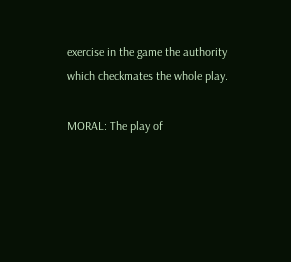exercise in the game the authority which checkmates the whole play.

MORAL: The play of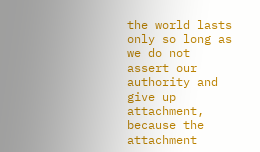the world lasts only so long as we do not assert our authority and give up attachment, because the attachment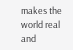makes the world real and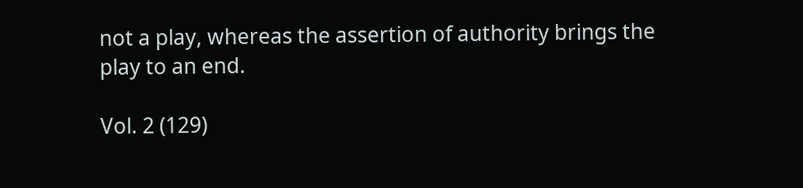not a play, whereas the assertion of authority brings the play to an end.

Vol. 2 (129)